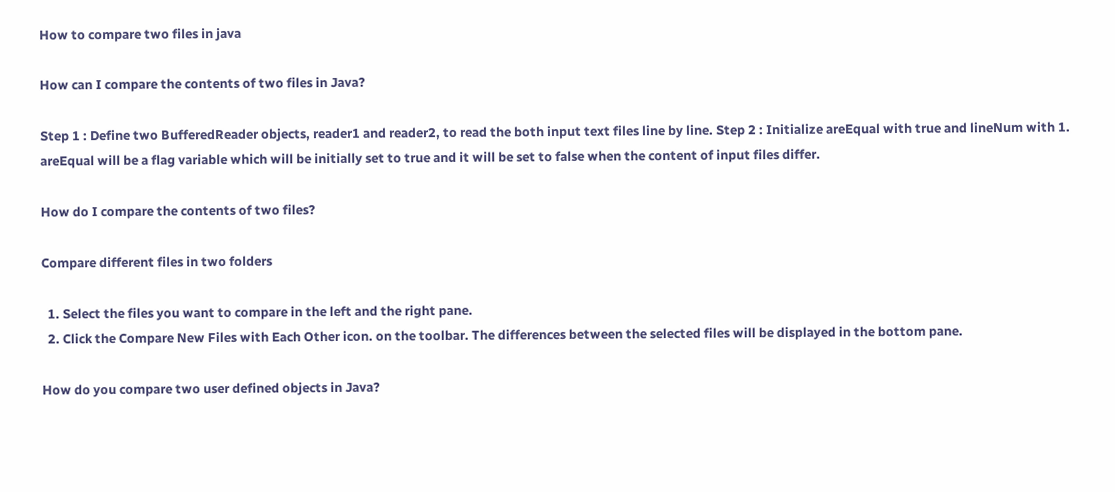How to compare two files in java

How can I compare the contents of two files in Java?

Step 1 : Define two BufferedReader objects, reader1 and reader2, to read the both input text files line by line. Step 2 : Initialize areEqual with true and lineNum with 1. areEqual will be a flag variable which will be initially set to true and it will be set to false when the content of input files differ.

How do I compare the contents of two files?

Compare different files in two folders

  1. Select the files you want to compare in the left and the right pane.
  2. Click the Compare New Files with Each Other icon. on the toolbar. The differences between the selected files will be displayed in the bottom pane.

How do you compare two user defined objects in Java?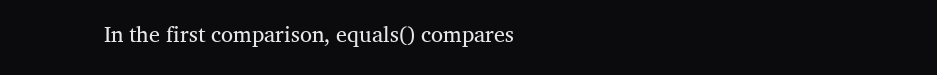In the first comparison, equals() compares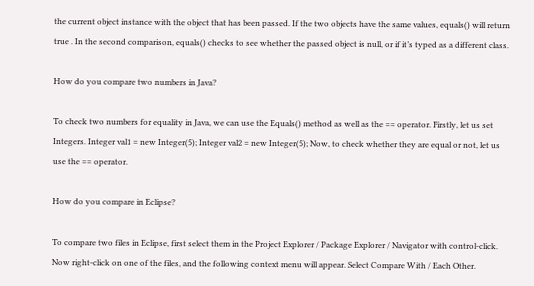the current object instance with the object that has been passed. If the two objects have the same values, equals() will return true . In the second comparison, equals() checks to see whether the passed object is null, or if it’s typed as a different class.

How do you compare two numbers in Java?

To check two numbers for equality in Java, we can use the Equals() method as well as the == operator. Firstly, let us set Integers. Integer val1 = new Integer(5); Integer val2 = new Integer(5); Now, to check whether they are equal or not, let us use the == operator.

How do you compare in Eclipse?

To compare two files in Eclipse, first select them in the Project Explorer / Package Explorer / Navigator with control-click. Now right-click on one of the files, and the following context menu will appear. Select Compare With / Each Other.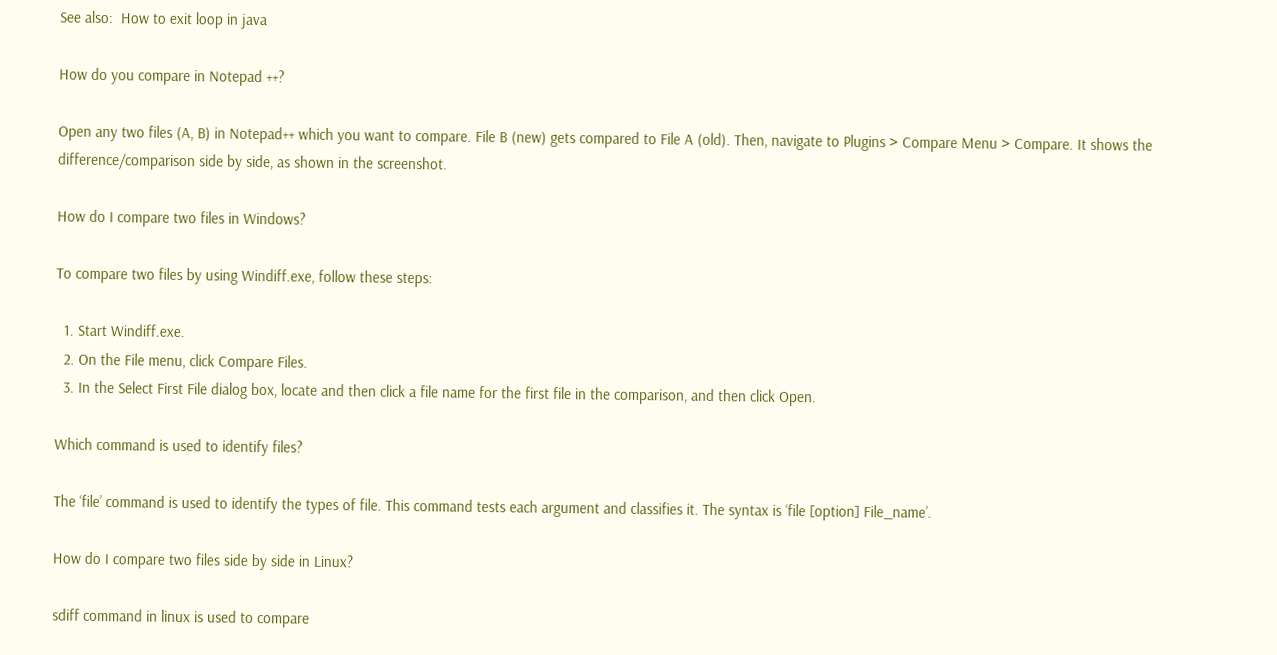See also:  How to exit loop in java

How do you compare in Notepad ++?

Open any two files (A, B) in Notepad++ which you want to compare. File B (new) gets compared to File A (old). Then, navigate to Plugins > Compare Menu > Compare. It shows the difference/comparison side by side, as shown in the screenshot.

How do I compare two files in Windows?

To compare two files by using Windiff.exe, follow these steps:

  1. Start Windiff.exe.
  2. On the File menu, click Compare Files.
  3. In the Select First File dialog box, locate and then click a file name for the first file in the comparison, and then click Open.

Which command is used to identify files?

The ‘file’ command is used to identify the types of file. This command tests each argument and classifies it. The syntax is ‘file [option] File_name’.

How do I compare two files side by side in Linux?

sdiff command in linux is used to compare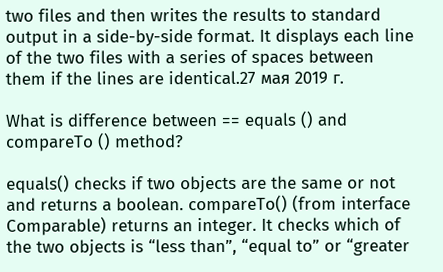two files and then writes the results to standard output in a side-by-side format. It displays each line of the two files with a series of spaces between them if the lines are identical.27 мая 2019 г.

What is difference between == equals () and compareTo () method?

equals() checks if two objects are the same or not and returns a boolean. compareTo() (from interface Comparable) returns an integer. It checks which of the two objects is “less than”, “equal to” or “greater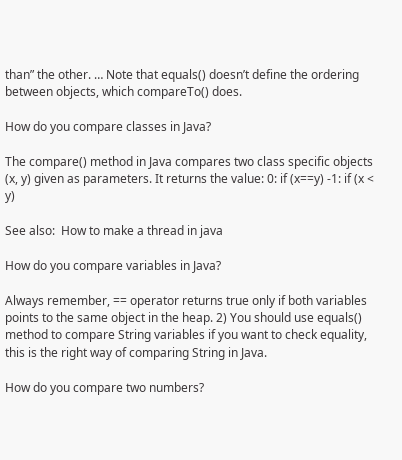than” the other. … Note that equals() doesn’t define the ordering between objects, which compareTo() does.

How do you compare classes in Java?

The compare() method in Java compares two class specific objects (x, y) given as parameters. It returns the value: 0: if (x==y) -1: if (x < y)

See also:  How to make a thread in java

How do you compare variables in Java?

Always remember, == operator returns true only if both variables points to the same object in the heap. 2) You should use equals() method to compare String variables if you want to check equality, this is the right way of comparing String in Java.

How do you compare two numbers?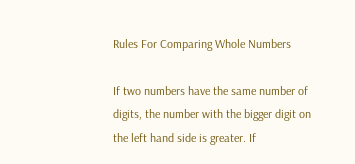Rules For Comparing Whole Numbers

If two numbers have the same number of digits, the number with the bigger digit on the left hand side is greater. If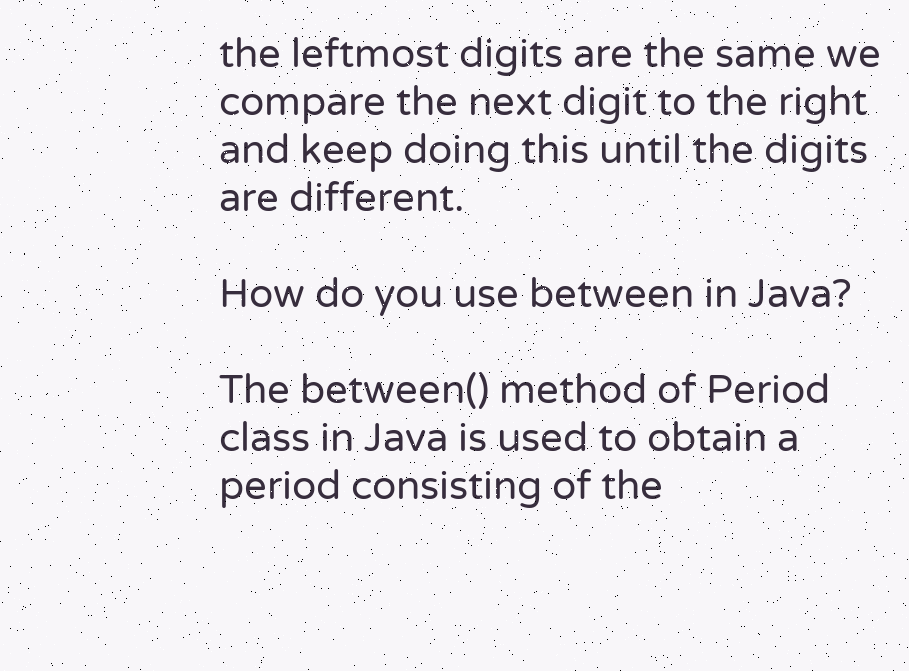the leftmost digits are the same we compare the next digit to the right and keep doing this until the digits are different.

How do you use between in Java?

The between() method of Period class in Java is used to obtain a period consisting of the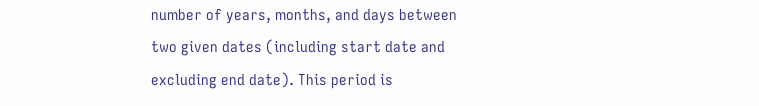number of years, months, and days between two given dates (including start date and excluding end date). This period is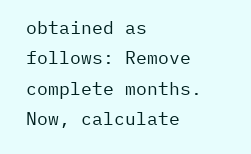obtained as follows: Remove complete months. Now, calculate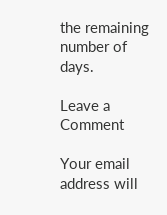the remaining number of days.

Leave a Comment

Your email address will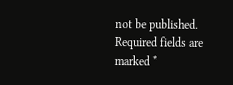not be published. Required fields are marked *